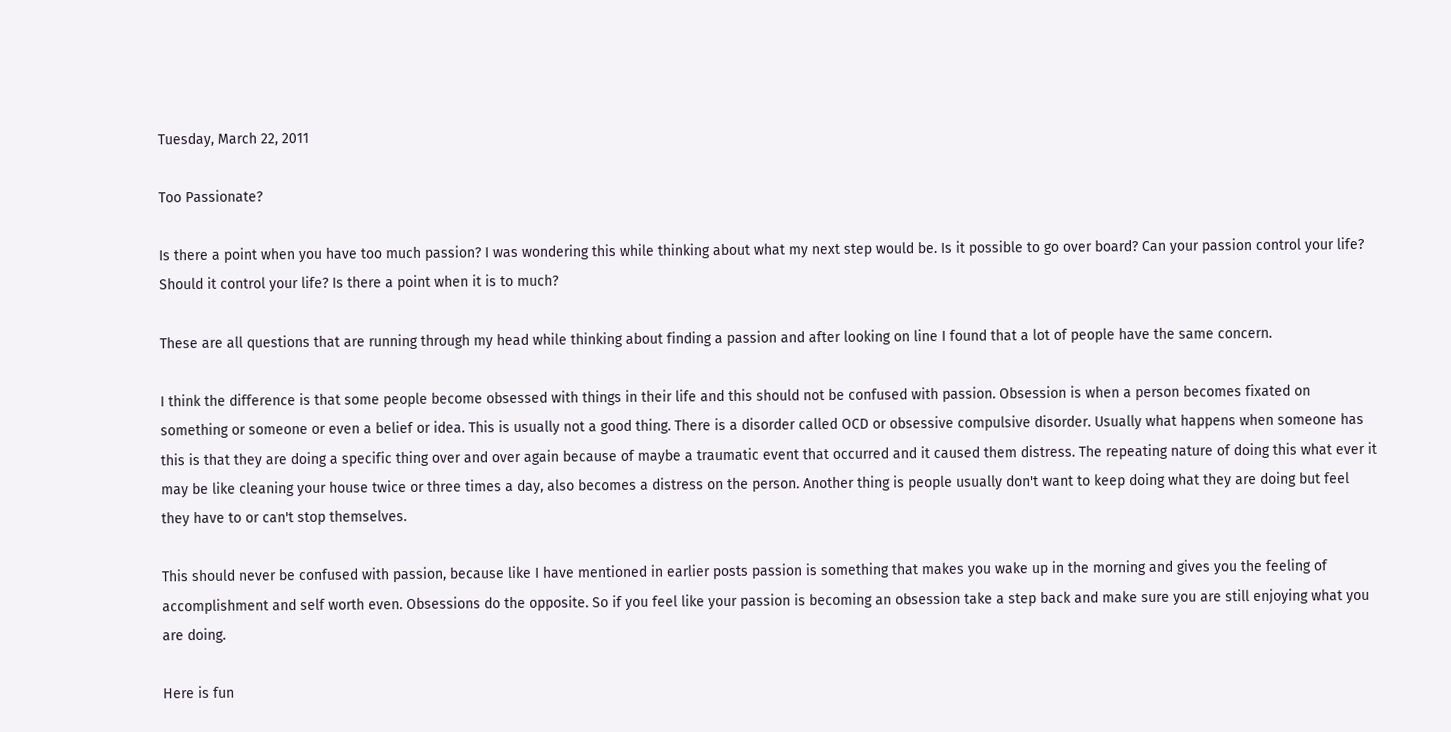Tuesday, March 22, 2011

Too Passionate?

Is there a point when you have too much passion? I was wondering this while thinking about what my next step would be. Is it possible to go over board? Can your passion control your life? Should it control your life? Is there a point when it is to much?

These are all questions that are running through my head while thinking about finding a passion and after looking on line I found that a lot of people have the same concern.

I think the difference is that some people become obsessed with things in their life and this should not be confused with passion. Obsession is when a person becomes fixated on something or someone or even a belief or idea. This is usually not a good thing. There is a disorder called OCD or obsessive compulsive disorder. Usually what happens when someone has this is that they are doing a specific thing over and over again because of maybe a traumatic event that occurred and it caused them distress. The repeating nature of doing this what ever it may be like cleaning your house twice or three times a day, also becomes a distress on the person. Another thing is people usually don't want to keep doing what they are doing but feel they have to or can't stop themselves.

This should never be confused with passion, because like I have mentioned in earlier posts passion is something that makes you wake up in the morning and gives you the feeling of accomplishment and self worth even. Obsessions do the opposite. So if you feel like your passion is becoming an obsession take a step back and make sure you are still enjoying what you are doing.

Here is fun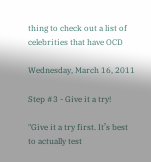thing to check out a list of celebrities that have OCD

Wednesday, March 16, 2011

Step #3 - Give it a try!

"Give it a try first. It’s best to actually test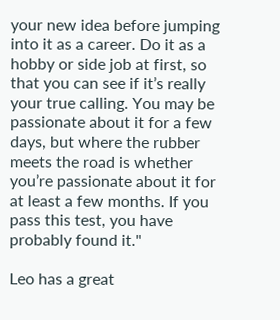your new idea before jumping into it as a career. Do it as a hobby or side job at first, so that you can see if it’s really your true calling. You may be passionate about it for a few days, but where the rubber meets the road is whether you’re passionate about it for at least a few months. If you pass this test, you have probably found it."

Leo has a great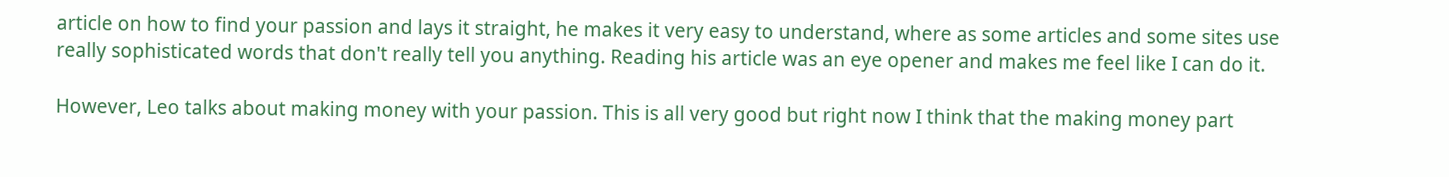article on how to find your passion and lays it straight, he makes it very easy to understand, where as some articles and some sites use really sophisticated words that don't really tell you anything. Reading his article was an eye opener and makes me feel like I can do it.

However, Leo talks about making money with your passion. This is all very good but right now I think that the making money part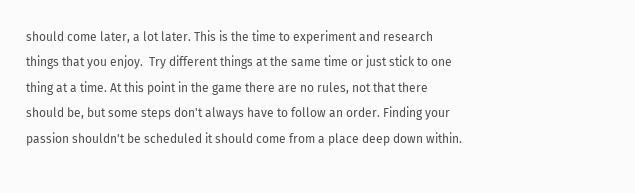should come later, a lot later. This is the time to experiment and research things that you enjoy.  Try different things at the same time or just stick to one thing at a time. At this point in the game there are no rules, not that there should be, but some steps don't always have to follow an order. Finding your passion shouldn't be scheduled it should come from a place deep down within.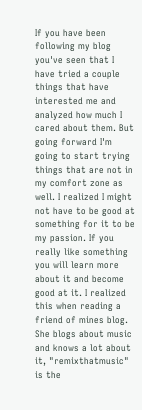If you have been following my blog you've seen that I have tried a couple things that have interested me and analyzed how much I cared about them. But going forward I'm going to start trying things that are not in my comfort zone as well. I realized I might not have to be good at something for it to be my passion. If you really like something you will learn more about it and become good at it. I realized this when reading a friend of mines blog. She blogs about music and knows a lot about it, "remixthatmusic" is the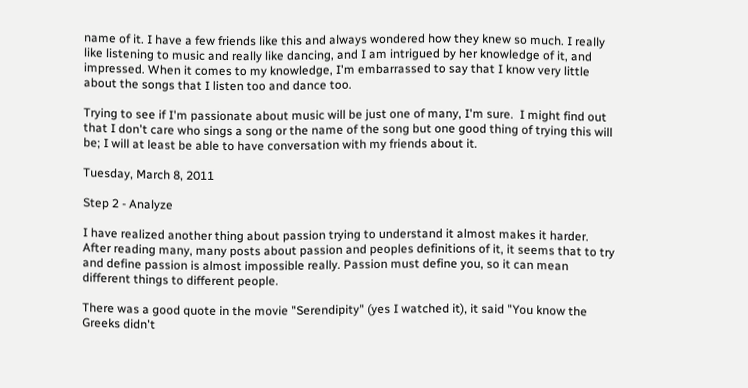name of it. I have a few friends like this and always wondered how they knew so much. I really like listening to music and really like dancing, and I am intrigued by her knowledge of it, and impressed. When it comes to my knowledge, I'm embarrassed to say that I know very little about the songs that I listen too and dance too.

Trying to see if I'm passionate about music will be just one of many, I'm sure.  I might find out that I don't care who sings a song or the name of the song but one good thing of trying this will be; I will at least be able to have conversation with my friends about it.

Tuesday, March 8, 2011

Step 2 - Analyze

I have realized another thing about passion trying to understand it almost makes it harder. After reading many, many posts about passion and peoples definitions of it, it seems that to try and define passion is almost impossible really. Passion must define you, so it can mean different things to different people.

There was a good quote in the movie "Serendipity" (yes I watched it), it said "You know the Greeks didn't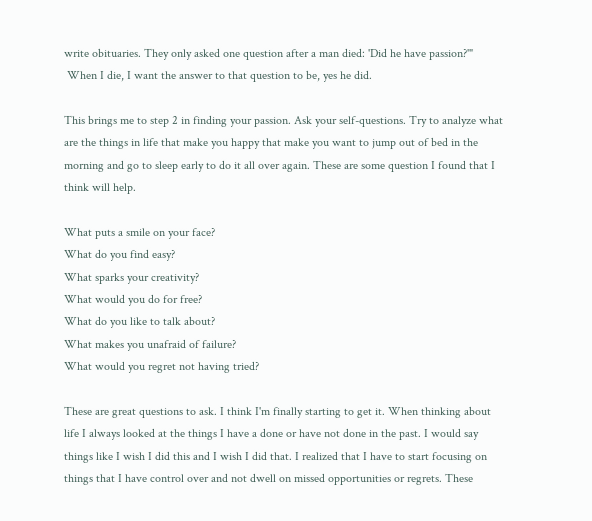write obituaries. They only asked one question after a man died: 'Did he have passion?'"
 When I die, I want the answer to that question to be, yes he did.

This brings me to step 2 in finding your passion. Ask your self-questions. Try to analyze what are the things in life that make you happy that make you want to jump out of bed in the morning and go to sleep early to do it all over again. These are some question I found that I think will help.

What puts a smile on your face?
What do you find easy?
What sparks your creativity?
What would you do for free?
What do you like to talk about?
What makes you unafraid of failure?
What would you regret not having tried?

These are great questions to ask. I think I'm finally starting to get it. When thinking about life I always looked at the things I have a done or have not done in the past. I would say things like I wish I did this and I wish I did that. I realized that I have to start focusing on things that I have control over and not dwell on missed opportunities or regrets. These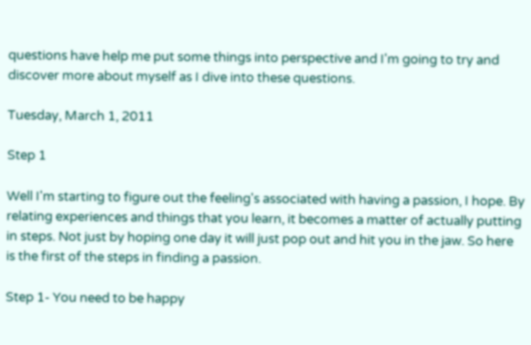questions have help me put some things into perspective and I'm going to try and discover more about myself as I dive into these questions.

Tuesday, March 1, 2011

Step 1

Well I'm starting to figure out the feeling's associated with having a passion, I hope. By relating experiences and things that you learn, it becomes a matter of actually putting in steps. Not just by hoping one day it will just pop out and hit you in the jaw. So here is the first of the steps in finding a passion.

Step 1- You need to be happy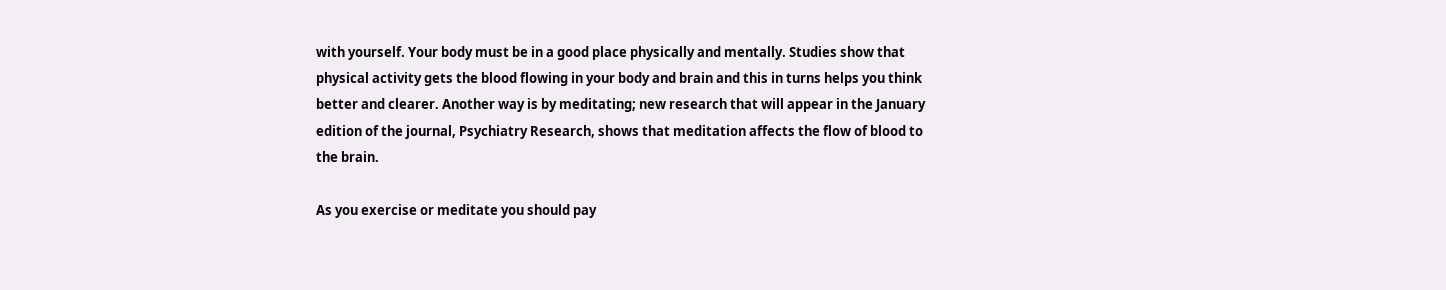with yourself. Your body must be in a good place physically and mentally. Studies show that physical activity gets the blood flowing in your body and brain and this in turns helps you think better and clearer. Another way is by meditating; new research that will appear in the January edition of the journal, Psychiatry Research, shows that meditation affects the flow of blood to the brain.

As you exercise or meditate you should pay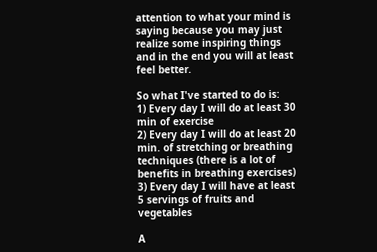attention to what your mind is saying because you may just realize some inspiring things and in the end you will at least feel better.

So what I've started to do is:
1) Every day I will do at least 30 min of exercise
2) Every day I will do at least 20 min. of stretching or breathing techniques (there is a lot of benefits in breathing exercises)
3) Every day I will have at least 5 servings of fruits and vegetables

A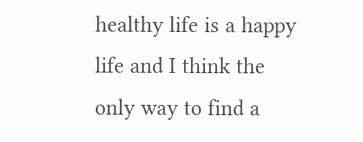healthy life is a happy life and I think the only way to find a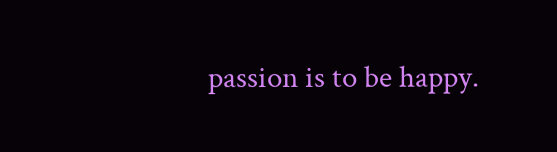passion is to be happy.